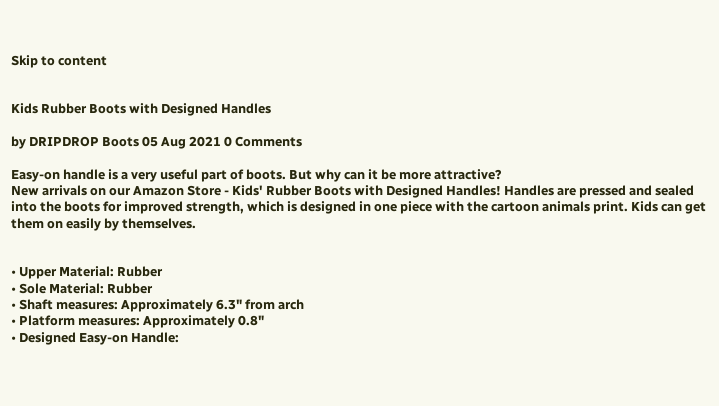Skip to content


Kids Rubber Boots with Designed Handles

by DRIPDROP Boots 05 Aug 2021 0 Comments

Easy-on handle is a very useful part of boots. But why can it be more attractive?
New arrivals on our Amazon Store - Kids' Rubber Boots with Designed Handles! Handles are pressed and sealed into the boots for improved strength, which is designed in one piece with the cartoon animals print. Kids can get them on easily by themselves.


• Upper Material: Rubber
• Sole Material: Rubber
• Shaft measures: Approximately 6.3" from arch
• Platform measures: Approximately 0.8"
• Designed Easy-on Handle: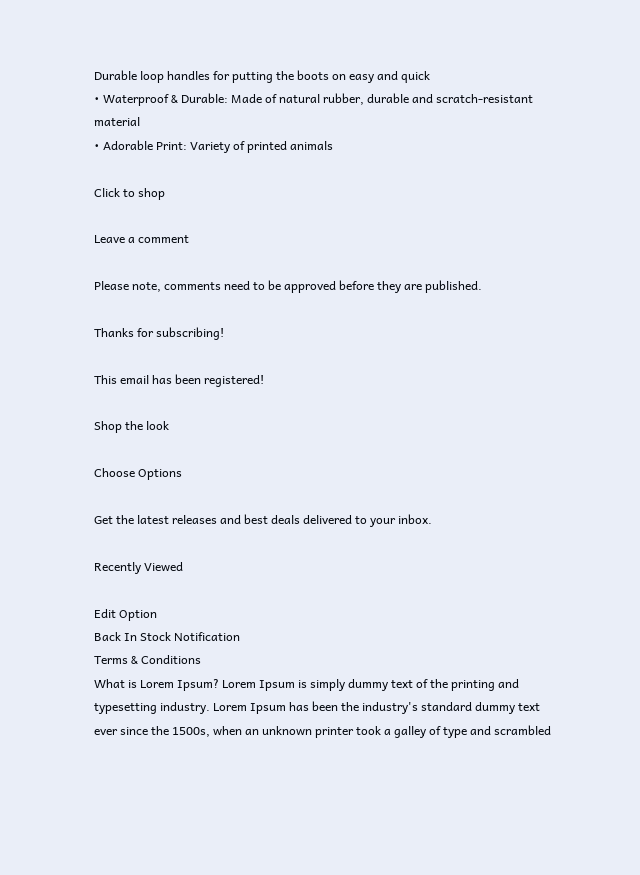Durable loop handles for putting the boots on easy and quick
• Waterproof & Durable: Made of natural rubber, durable and scratch-resistant material
• Adorable Print: Variety of printed animals

Click to shop

Leave a comment

Please note, comments need to be approved before they are published.

Thanks for subscribing!

This email has been registered!

Shop the look

Choose Options

Get the latest releases and best deals delivered to your inbox.

Recently Viewed

Edit Option
Back In Stock Notification
Terms & Conditions
What is Lorem Ipsum? Lorem Ipsum is simply dummy text of the printing and typesetting industry. Lorem Ipsum has been the industry's standard dummy text ever since the 1500s, when an unknown printer took a galley of type and scrambled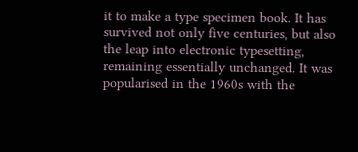it to make a type specimen book. It has survived not only five centuries, but also the leap into electronic typesetting, remaining essentially unchanged. It was popularised in the 1960s with the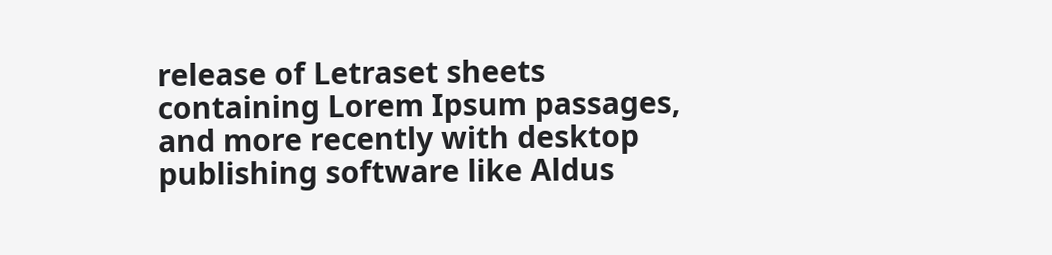release of Letraset sheets containing Lorem Ipsum passages, and more recently with desktop publishing software like Aldus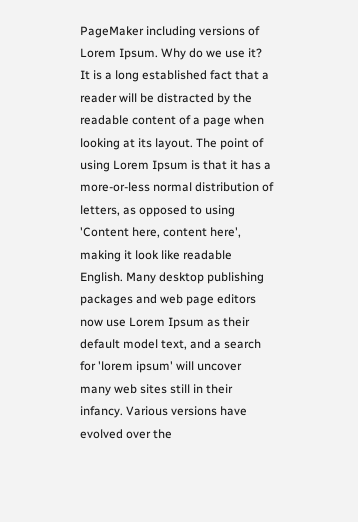PageMaker including versions of Lorem Ipsum. Why do we use it? It is a long established fact that a reader will be distracted by the readable content of a page when looking at its layout. The point of using Lorem Ipsum is that it has a more-or-less normal distribution of letters, as opposed to using 'Content here, content here', making it look like readable English. Many desktop publishing packages and web page editors now use Lorem Ipsum as their default model text, and a search for 'lorem ipsum' will uncover many web sites still in their infancy. Various versions have evolved over the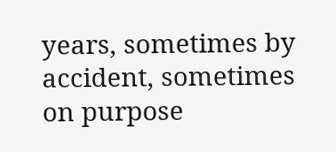years, sometimes by accident, sometimes on purpose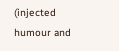(injected humour and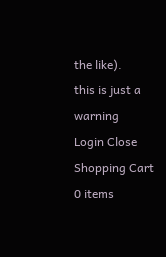the like).
this is just a warning
Login Close
Shopping Cart
0 items